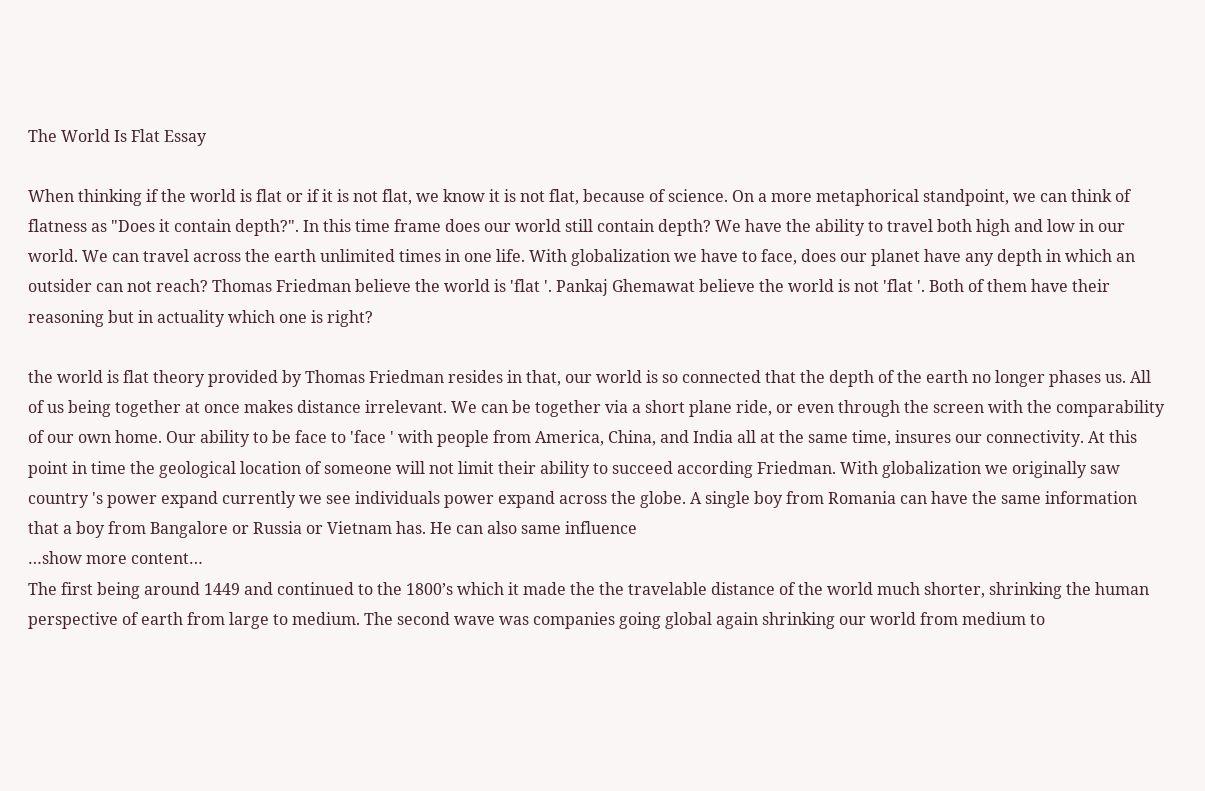The World Is Flat Essay

When thinking if the world is flat or if it is not flat, we know it is not flat, because of science. On a more metaphorical standpoint, we can think of flatness as "Does it contain depth?". In this time frame does our world still contain depth? We have the ability to travel both high and low in our world. We can travel across the earth unlimited times in one life. With globalization we have to face, does our planet have any depth in which an outsider can not reach? Thomas Friedman believe the world is 'flat '. Pankaj Ghemawat believe the world is not 'flat '. Both of them have their reasoning but in actuality which one is right?

the world is flat theory provided by Thomas Friedman resides in that, our world is so connected that the depth of the earth no longer phases us. All of us being together at once makes distance irrelevant. We can be together via a short plane ride, or even through the screen with the comparability of our own home. Our ability to be face to 'face ' with people from America, China, and India all at the same time, insures our connectivity. At this point in time the geological location of someone will not limit their ability to succeed according Friedman. With globalization we originally saw country 's power expand currently we see individuals power expand across the globe. A single boy from Romania can have the same information that a boy from Bangalore or Russia or Vietnam has. He can also same influence
…show more content…
The first being around 1449 and continued to the 1800’s which it made the the travelable distance of the world much shorter, shrinking the human perspective of earth from large to medium. The second wave was companies going global again shrinking our world from medium to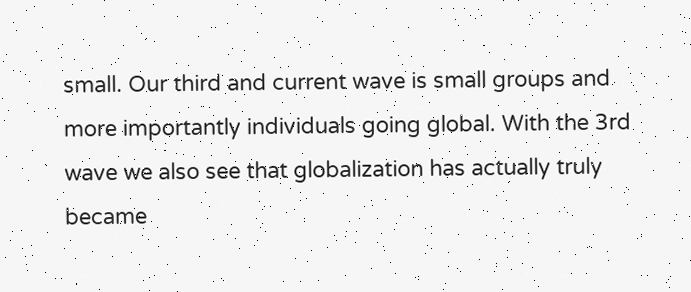small. Our third and current wave is small groups and more importantly individuals going global. With the 3rd wave we also see that globalization has actually truly became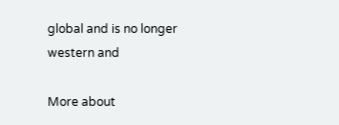global and is no longer western and

More about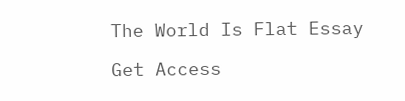The World Is Flat Essay

Get Access